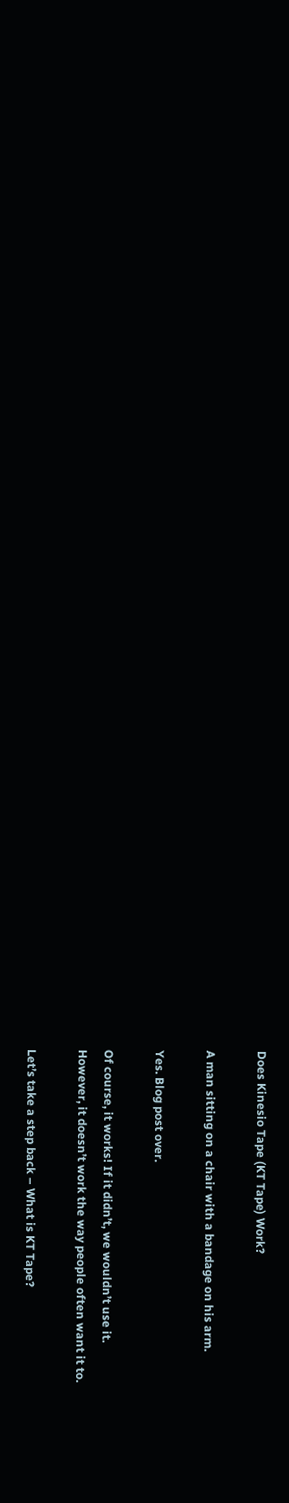Does Kinesio Tape (KT Tape) Work?

A man sitting on a chair with a bandage on his arm.

Yes. Blog post over.

Of course, it works! If it didn’t, we wouldn’t use it.
However, it doesn’t work the way people often want it to.

Let’s take a step back – What is KT Tape?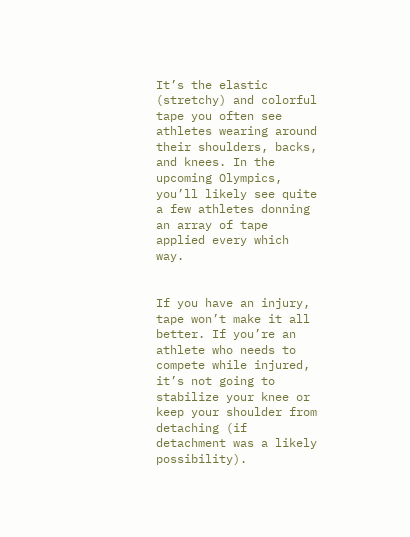It’s the elastic (stretchy) and colorful tape you often see athletes wearing around their shoulders, backs, and knees. In the upcoming Olympics, you’ll likely see quite a few athletes donning an array of tape applied every which way.


If you have an injury, tape won’t make it all better. If you’re an athlete who needs to compete while injured, it’s not going to stabilize your knee or keep your shoulder from detaching (if detachment was a likely possibility).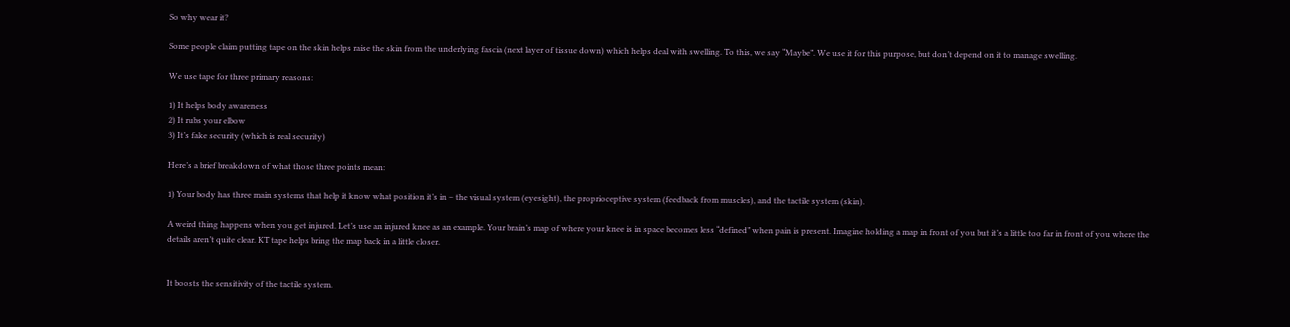So why wear it?

Some people claim putting tape on the skin helps raise the skin from the underlying fascia (next layer of tissue down) which helps deal with swelling. To this, we say “Maybe”. We use it for this purpose, but don’t depend on it to manage swelling.

We use tape for three primary reasons:

1) It helps body awareness
2) It rubs your elbow
3) It’s fake security (which is real security)

Here’s a brief breakdown of what those three points mean:

1) Your body has three main systems that help it know what position it’s in – the visual system (eyesight), the proprioceptive system (feedback from muscles), and the tactile system (skin).

A weird thing happens when you get injured. Let’s use an injured knee as an example. Your brain’s map of where your knee is in space becomes less “defined” when pain is present. Imagine holding a map in front of you but it’s a little too far in front of you where the details aren’t quite clear. KT tape helps bring the map back in a little closer.


It boosts the sensitivity of the tactile system.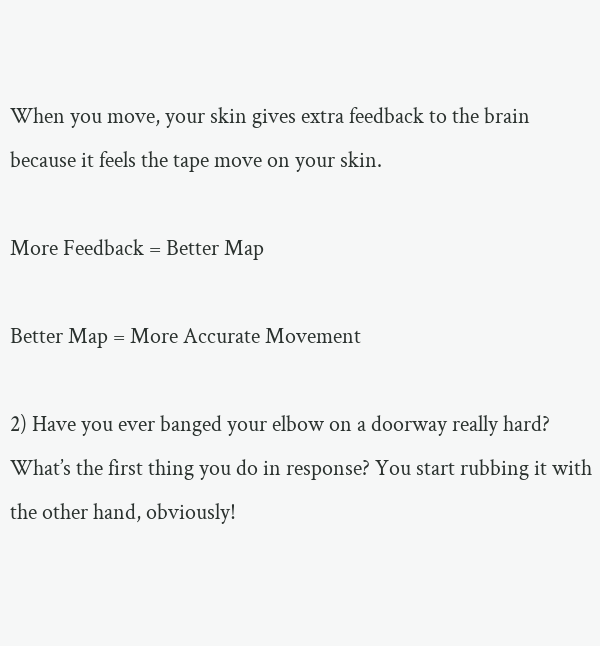When you move, your skin gives extra feedback to the brain because it feels the tape move on your skin.

More Feedback = Better Map

Better Map = More Accurate Movement

2) Have you ever banged your elbow on a doorway really hard? What’s the first thing you do in response? You start rubbing it with the other hand, obviously!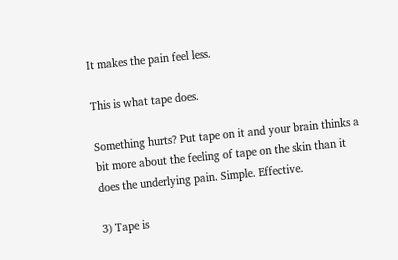It makes the pain feel less.

This is what tape does.

Something hurts? Put tape on it and your brain thinks a bit more about the feeling of tape on the skin than it does the underlying pain. Simple. Effective.

3) Tape is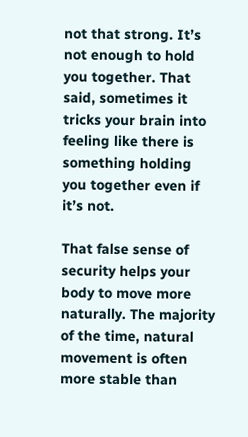not that strong. It’s not enough to hold you together. That said, sometimes it tricks your brain into feeling like there is something holding you together even if it’s not.

That false sense of security helps your body to move more naturally. The majority of the time, natural movement is often more stable than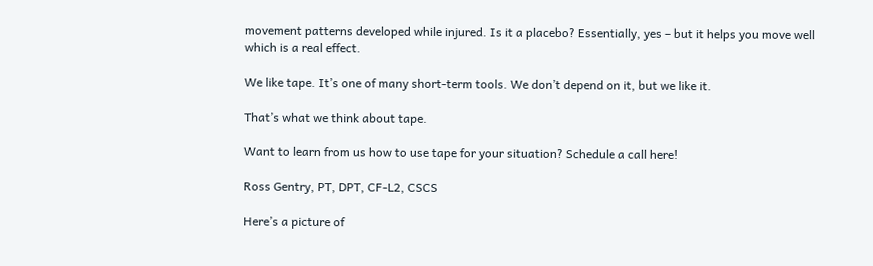movement patterns developed while injured. Is it a placebo? Essentially, yes – but it helps you move well which is a real effect.

We like tape. It’s one of many short-term tools. We don’t depend on it, but we like it.

That’s what we think about tape.

Want to learn from us how to use tape for your situation? Schedule a call here!

Ross Gentry, PT, DPT, CF-L2, CSCS

Here’s a picture of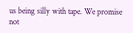us being silly with tape. We promise not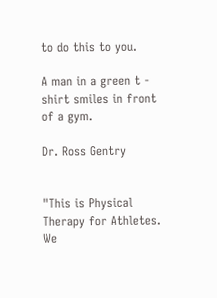to do this to you.

A man in a green t - shirt smiles in front of a gym.

Dr. Ross Gentry


"This is Physical Therapy for Athletes. We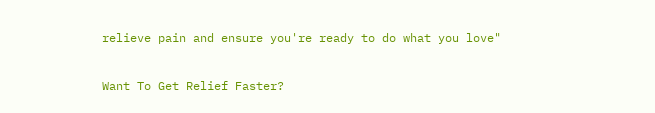relieve pain and ensure you're ready to do what you love"

Want To Get Relief Faster?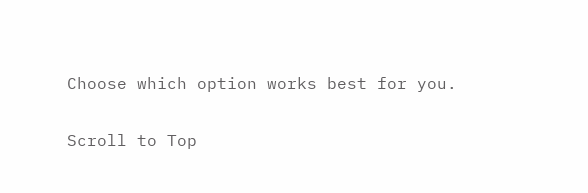Choose which option works best for you.

Scroll to Top